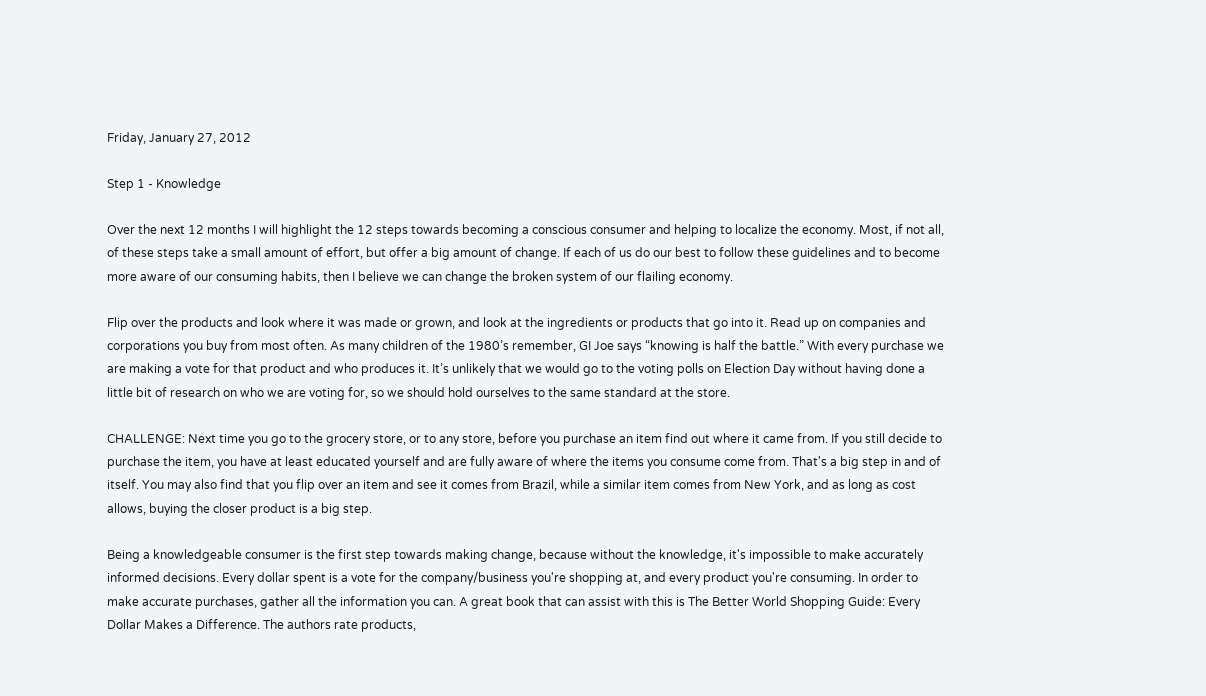Friday, January 27, 2012

Step 1 - Knowledge

Over the next 12 months I will highlight the 12 steps towards becoming a conscious consumer and helping to localize the economy. Most, if not all, of these steps take a small amount of effort, but offer a big amount of change. If each of us do our best to follow these guidelines and to become more aware of our consuming habits, then I believe we can change the broken system of our flailing economy.

Flip over the products and look where it was made or grown, and look at the ingredients or products that go into it. Read up on companies and corporations you buy from most often. As many children of the 1980’s remember, GI Joe says “knowing is half the battle.” With every purchase we are making a vote for that product and who produces it. It’s unlikely that we would go to the voting polls on Election Day without having done a little bit of research on who we are voting for, so we should hold ourselves to the same standard at the store.

CHALLENGE: Next time you go to the grocery store, or to any store, before you purchase an item find out where it came from. If you still decide to purchase the item, you have at least educated yourself and are fully aware of where the items you consume come from. That's a big step in and of itself. You may also find that you flip over an item and see it comes from Brazil, while a similar item comes from New York, and as long as cost allows, buying the closer product is a big step.

Being a knowledgeable consumer is the first step towards making change, because without the knowledge, it's impossible to make accurately informed decisions. Every dollar spent is a vote for the company/business you're shopping at, and every product you're consuming. In order to make accurate purchases, gather all the information you can. A great book that can assist with this is The Better World Shopping Guide: Every Dollar Makes a Difference. The authors rate products,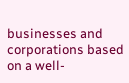businesses and corporations based on a well-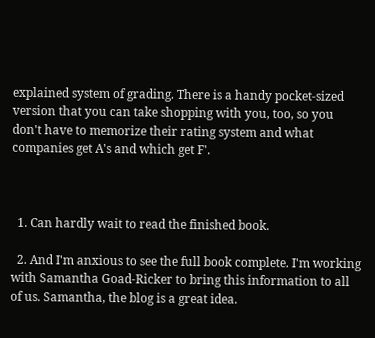explained system of grading. There is a handy pocket-sized version that you can take shopping with you, too, so you don't have to memorize their rating system and what companies get A's and which get F'.



  1. Can hardly wait to read the finished book.

  2. And I'm anxious to see the full book complete. I'm working with Samantha Goad-Ricker to bring this information to all of us. Samantha, the blog is a great idea.